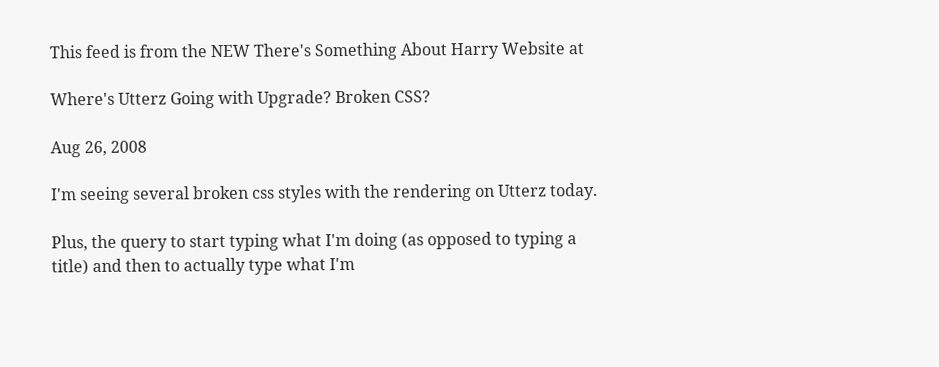This feed is from the NEW There's Something About Harry Website at

Where's Utterz Going with Upgrade? Broken CSS?

Aug 26, 2008

I'm seeing several broken css styles with the rendering on Utterz today.

Plus, the query to start typing what I'm doing (as opposed to typing a title) and then to actually type what I'm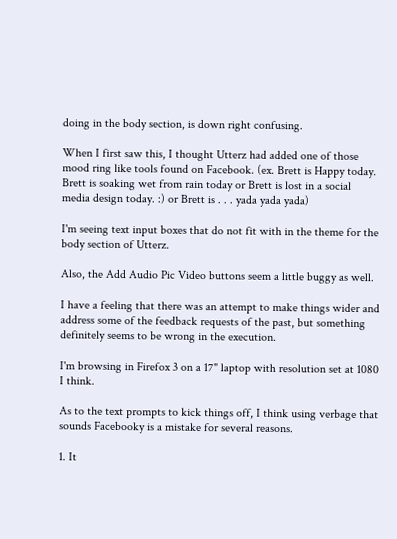doing in the body section, is down right confusing.

When I first saw this, I thought Utterz had added one of those mood ring like tools found on Facebook. (ex. Brett is Happy today. Brett is soaking wet from rain today or Brett is lost in a social media design today. :) or Brett is . . . yada yada yada)

I'm seeing text input boxes that do not fit with in the theme for the body section of Utterz.

Also, the Add Audio Pic Video buttons seem a little buggy as well.

I have a feeling that there was an attempt to make things wider and address some of the feedback requests of the past, but something definitely seems to be wrong in the execution.

I'm browsing in Firefox 3 on a 17" laptop with resolution set at 1080 I think.

As to the text prompts to kick things off, I think using verbage that sounds Facebooky is a mistake for several reasons.

1. It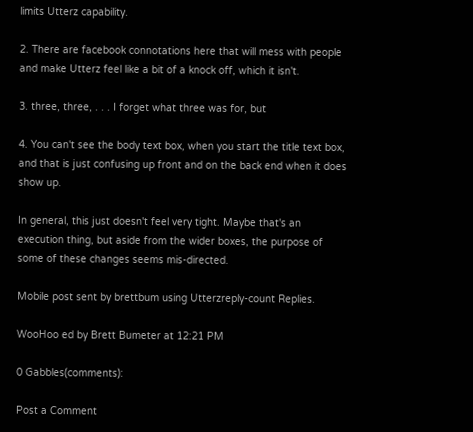limits Utterz capability.

2. There are facebook connotations here that will mess with people and make Utterz feel like a bit of a knock off, which it isn't.

3. three, three, . . . I forget what three was for, but

4. You can't see the body text box, when you start the title text box, and that is just confusing up front and on the back end when it does show up.

In general, this just doesn't feel very tight. Maybe that's an execution thing, but aside from the wider boxes, the purpose of some of these changes seems mis-directed.

Mobile post sent by brettbum using Utterzreply-count Replies.

WooHoo ed by Brett Bumeter at 12:21 PM

0 Gabbles(comments):

Post a Comment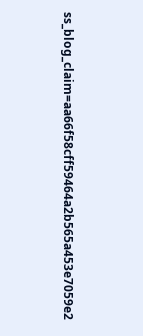ss_blog_claim=aa66f58cff59464a2b565a453e7059e2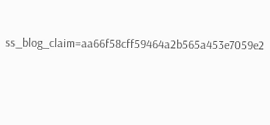ss_blog_claim=aa66f58cff59464a2b565a453e7059e2